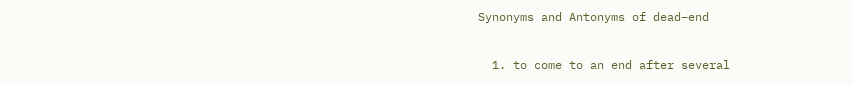Synonyms and Antonyms of dead–end

  1. to come to an end after several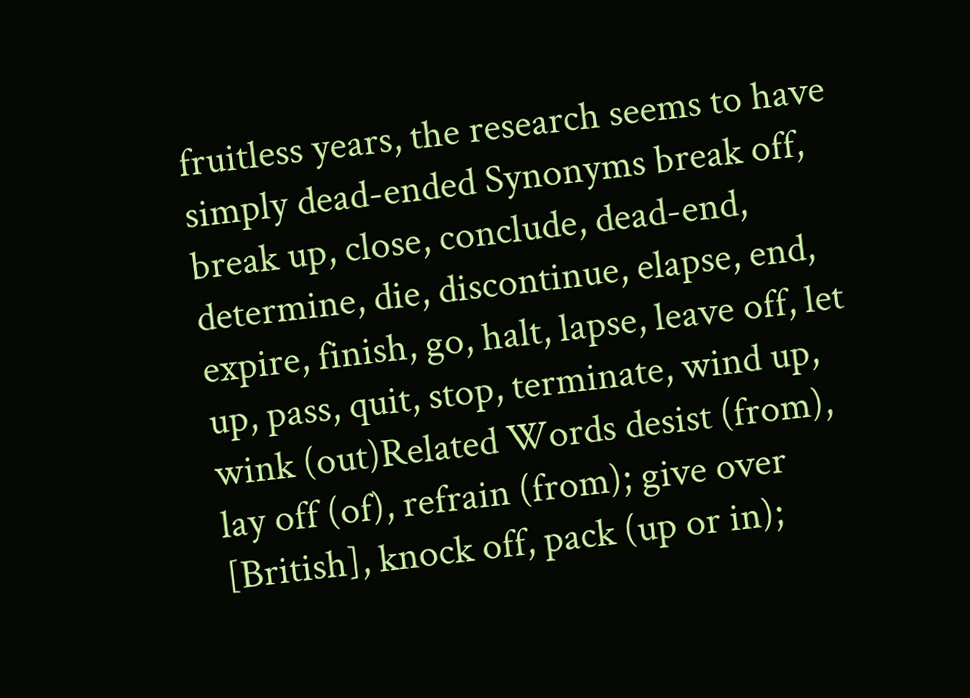fruitless years, the research seems to have simply dead-ended Synonyms break off, break up, close, conclude, dead-end, determine, die, discontinue, elapse, end, expire, finish, go, halt, lapse, leave off, let up, pass, quit, stop, terminate, wind up, wink (out)Related Words desist (from), lay off (of), refrain (from); give over [British], knock off, pack (up or in);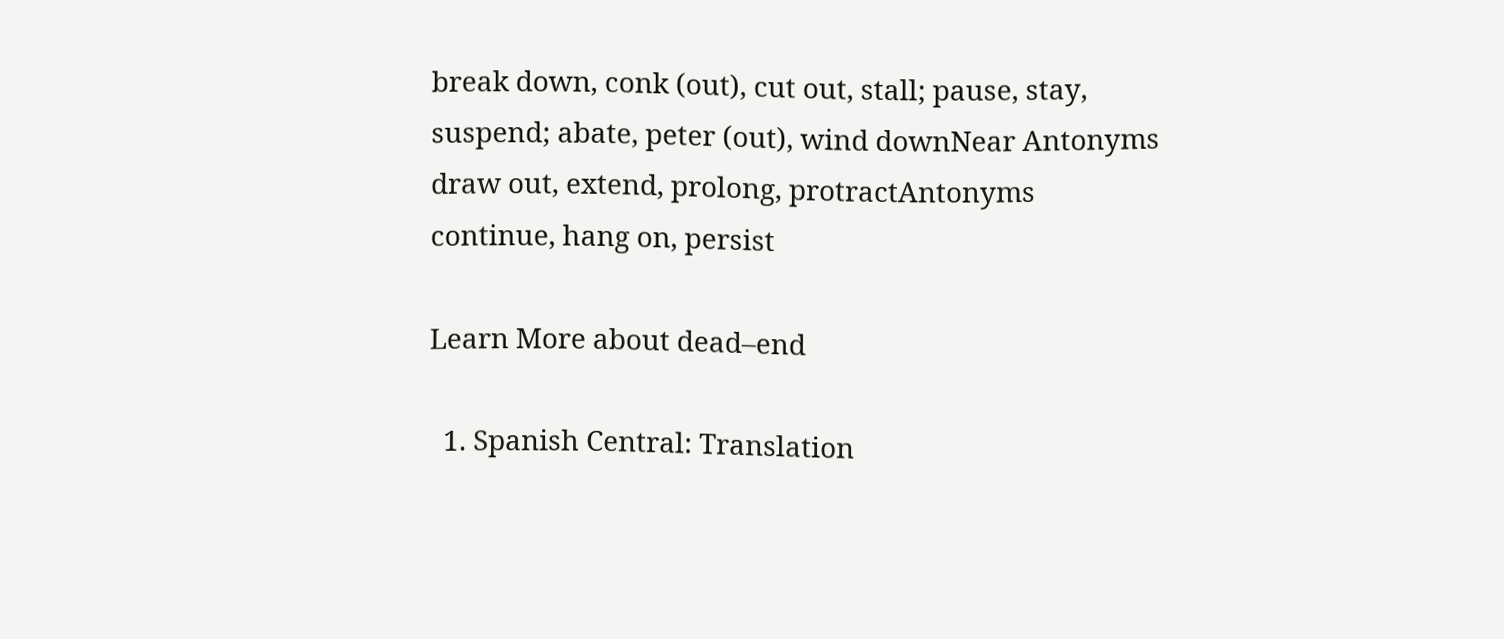break down, conk (out), cut out, stall; pause, stay, suspend; abate, peter (out), wind downNear Antonyms draw out, extend, prolong, protractAntonyms continue, hang on, persist

Learn More about dead–end

  1. Spanish Central: Translation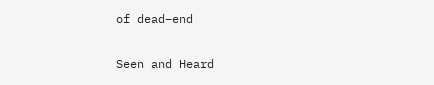of dead–end

Seen and Heard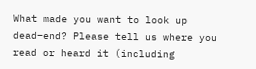What made you want to look up dead–end? Please tell us where you read or heard it (including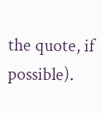the quote, if possible).